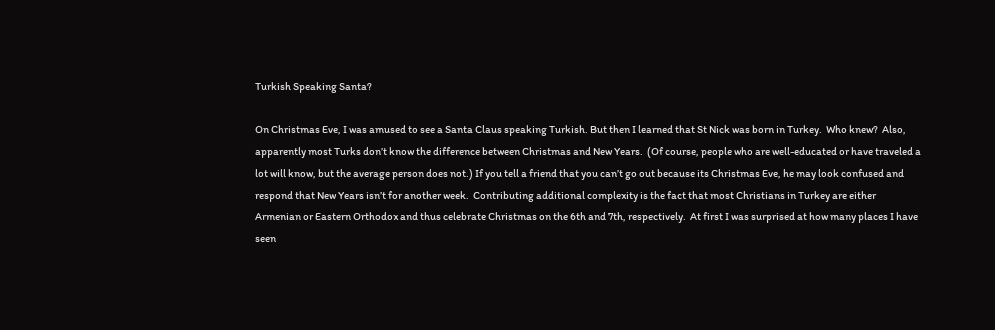Turkish Speaking Santa?

On Christmas Eve, I was amused to see a Santa Claus speaking Turkish. But then I learned that St Nick was born in Turkey.  Who knew?  Also, apparently most Turks don’t know the difference between Christmas and New Years.  (Of course, people who are well-educated or have traveled a lot will know, but the average person does not.) If you tell a friend that you can’t go out because its Christmas Eve, he may look confused and respond that New Years isn’t for another week.  Contributing additional complexity is the fact that most Christians in Turkey are either Armenian or Eastern Orthodox and thus celebrate Christmas on the 6th and 7th, respectively.  At first I was surprised at how many places I have seen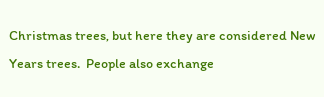Christmas trees, but here they are considered New Years trees.  People also exchange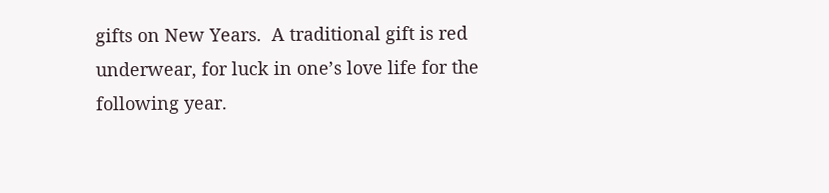gifts on New Years.  A traditional gift is red underwear, for luck in one’s love life for the following year.